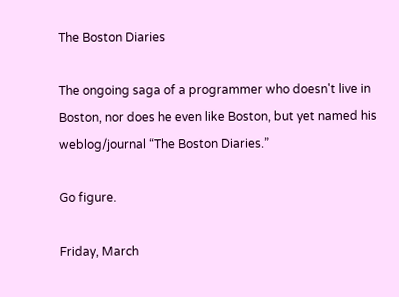The Boston Diaries

The ongoing saga of a programmer who doesn't live in Boston, nor does he even like Boston, but yet named his weblog/journal “The Boston Diaries.”

Go figure.

Friday, March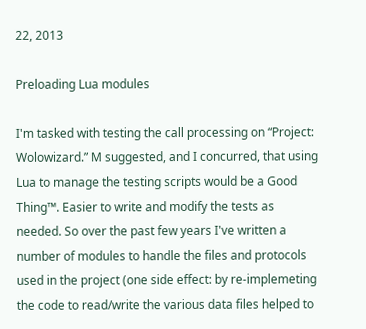22, 2013

Preloading Lua modules

I'm tasked with testing the call processing on “Project: Wolowizard.” M suggested, and I concurred, that using Lua to manage the testing scripts would be a Good Thing™. Easier to write and modify the tests as needed. So over the past few years I've written a number of modules to handle the files and protocols used in the project (one side effect: by re-implemeting the code to read/write the various data files helped to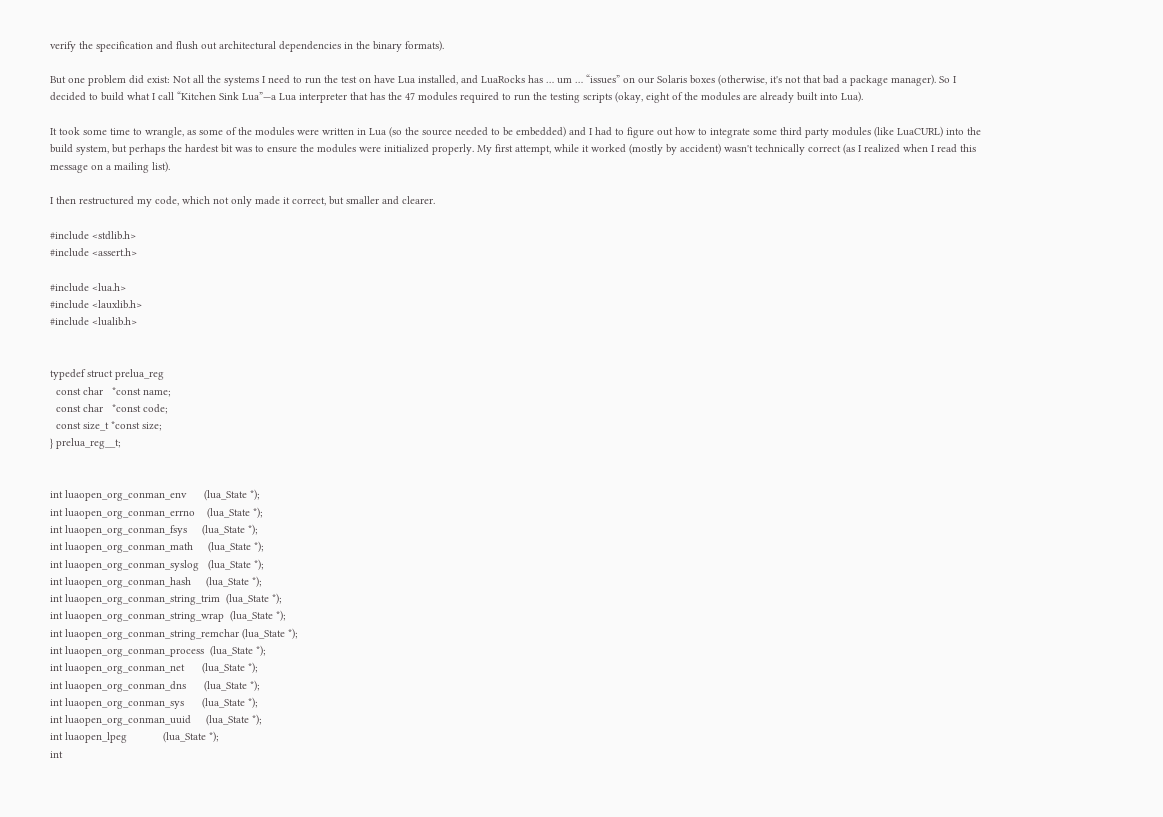verify the specification and flush out architectural dependencies in the binary formats).

But one problem did exist: Not all the systems I need to run the test on have Lua installed, and LuaRocks has … um … “issues” on our Solaris boxes (otherwise, it's not that bad a package manager). So I decided to build what I call “Kitchen Sink Lua”—a Lua interpreter that has the 47 modules required to run the testing scripts (okay, eight of the modules are already built into Lua).

It took some time to wrangle, as some of the modules were written in Lua (so the source needed to be embedded) and I had to figure out how to integrate some third party modules (like LuaCURL) into the build system, but perhaps the hardest bit was to ensure the modules were initialized properly. My first attempt, while it worked (mostly by accident) wasn't technically correct (as I realized when I read this message on a mailing list).

I then restructured my code, which not only made it correct, but smaller and clearer.

#include <stdlib.h>
#include <assert.h>

#include <lua.h>
#include <lauxlib.h>
#include <lualib.h>


typedef struct prelua_reg
  const char   *const name;
  const char   *const code;
  const size_t *const size;
} prelua_reg__t;


int luaopen_org_conman_env      (lua_State *);
int luaopen_org_conman_errno    (lua_State *);
int luaopen_org_conman_fsys     (lua_State *);
int luaopen_org_conman_math     (lua_State *);
int luaopen_org_conman_syslog   (lua_State *);
int luaopen_org_conman_hash     (lua_State *);
int luaopen_org_conman_string_trim  (lua_State *);
int luaopen_org_conman_string_wrap  (lua_State *);
int luaopen_org_conman_string_remchar (lua_State *);
int luaopen_org_conman_process  (lua_State *);
int luaopen_org_conman_net      (lua_State *);
int luaopen_org_conman_dns      (lua_State *);
int luaopen_org_conman_sys      (lua_State *);
int luaopen_org_conman_uuid     (lua_State *);
int luaopen_lpeg            (lua_State *);
int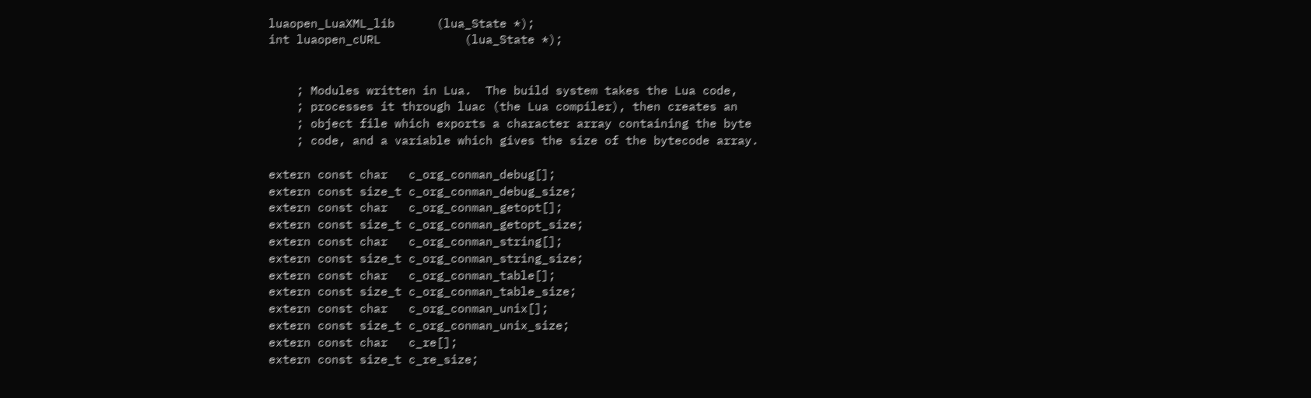luaopen_LuaXML_lib      (lua_State *);
int luaopen_cURL            (lua_State *);


    ; Modules written in Lua.  The build system takes the Lua code,
    ; processes it through luac (the Lua compiler), then creates an
    ; object file which exports a character array containing the byte
    ; code, and a variable which gives the size of the bytecode array.

extern const char   c_org_conman_debug[];
extern const size_t c_org_conman_debug_size;
extern const char   c_org_conman_getopt[];
extern const size_t c_org_conman_getopt_size;
extern const char   c_org_conman_string[];
extern const size_t c_org_conman_string_size;
extern const char   c_org_conman_table[];
extern const size_t c_org_conman_table_size;
extern const char   c_org_conman_unix[];
extern const size_t c_org_conman_unix_size;
extern const char   c_re[];
extern const size_t c_re_size;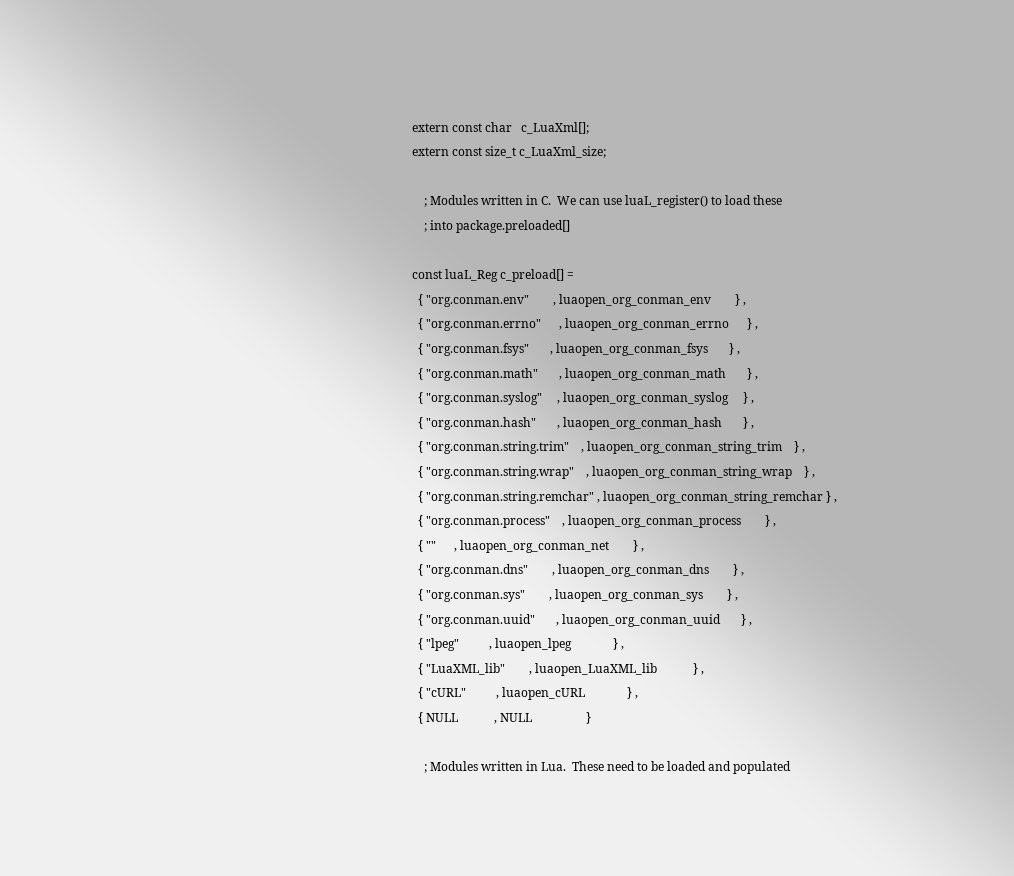extern const char   c_LuaXml[];
extern const size_t c_LuaXml_size;

    ; Modules written in C.  We can use luaL_register() to load these
    ; into package.preloaded[]

const luaL_Reg c_preload[] =
  { "org.conman.env"        , luaopen_org_conman_env        } ,
  { "org.conman.errno"      , luaopen_org_conman_errno      } ,
  { "org.conman.fsys"       , luaopen_org_conman_fsys       } ,
  { "org.conman.math"       , luaopen_org_conman_math       } ,
  { "org.conman.syslog"     , luaopen_org_conman_syslog     } ,
  { "org.conman.hash"       , luaopen_org_conman_hash       } ,
  { "org.conman.string.trim"    , luaopen_org_conman_string_trim    } ,
  { "org.conman.string.wrap"    , luaopen_org_conman_string_wrap    } ,
  { "org.conman.string.remchar" , luaopen_org_conman_string_remchar } ,
  { "org.conman.process"    , luaopen_org_conman_process        } ,
  { ""      , luaopen_org_conman_net        } ,
  { "org.conman.dns"        , luaopen_org_conman_dns        } ,
  { "org.conman.sys"        , luaopen_org_conman_sys        } ,
  { "org.conman.uuid"       , luaopen_org_conman_uuid       } ,
  { "lpeg"          , luaopen_lpeg              } ,
  { "LuaXML_lib"        , luaopen_LuaXML_lib            } ,
  { "cURL"          , luaopen_cURL              } ,
  { NULL            , NULL                  }

    ; Modules written in Lua.  These need to be loaded and populated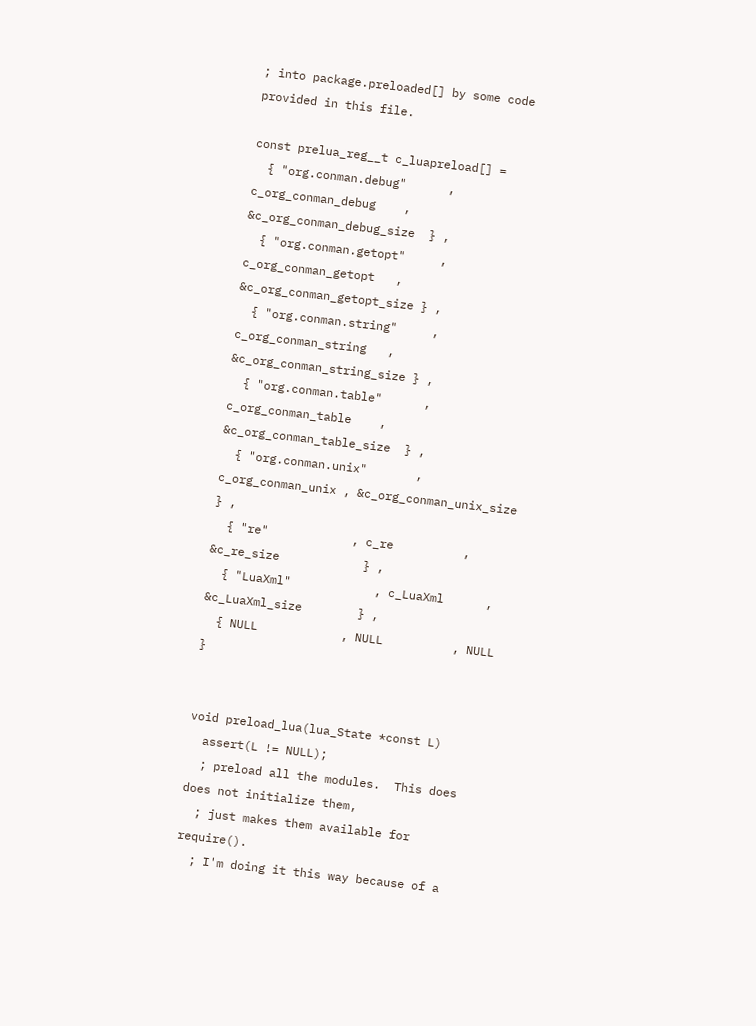; into package.preloaded[] by some code provided in this file.

const prelua_reg__t c_luapreload[] =
  { "org.conman.debug"      , c_org_conman_debug    , &c_org_conman_debug_size  } ,
  { "org.conman.getopt"     , c_org_conman_getopt   , &c_org_conman_getopt_size } ,
  { "org.conman.string"     , c_org_conman_string   , &c_org_conman_string_size } ,
  { "org.conman.table"      , c_org_conman_table    , &c_org_conman_table_size  } ,
  { "org.conman.unix"       , c_org_conman_unix , &c_org_conman_unix_size   } ,
  { "re"            , c_re          , &c_re_size            } ,
  { "LuaXml"            , c_LuaXml      , &c_LuaXml_size        } ,
  { NULL            , NULL          , NULL              }


void preload_lua(lua_State *const L)
  assert(L != NULL);
  ; preload all the modules.  This does does not initialize them,
  ; just makes them available for require().
  ; I'm doing it this way because of a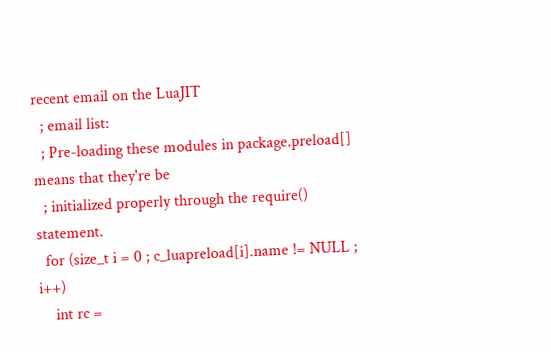recent email on the LuaJIT
  ; email list:
  ; Pre-loading these modules in package.preload[] means that they're be
  ; initialized properly through the require() statement.
  for (size_t i = 0 ; c_luapreload[i].name != NULL ; i++)
    int rc =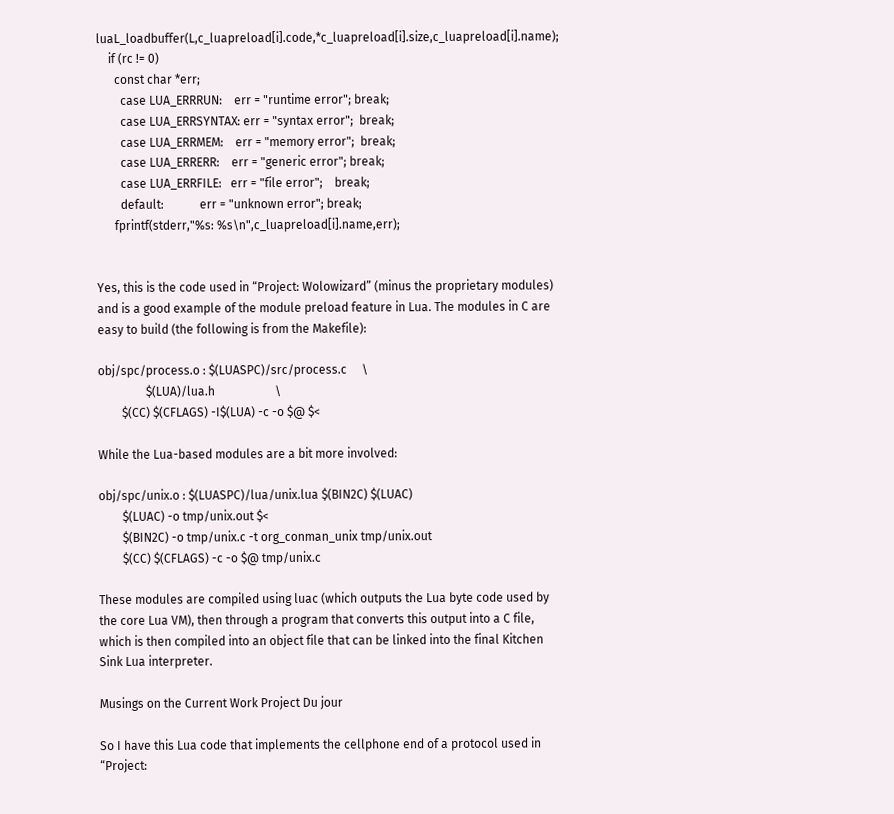luaL_loadbuffer(L,c_luapreload[i].code,*c_luapreload[i].size,c_luapreload[i].name);
    if (rc != 0)
      const char *err;
        case LUA_ERRRUN:    err = "runtime error"; break;
        case LUA_ERRSYNTAX: err = "syntax error";  break;
        case LUA_ERRMEM:    err = "memory error";  break;
        case LUA_ERRERR:    err = "generic error"; break;
        case LUA_ERRFILE:   err = "file error";    break;
        default:            err = "unknown error"; break;
      fprintf(stderr,"%s: %s\n",c_luapreload[i].name,err);


Yes, this is the code used in “Project: Wolowizard” (minus the proprietary modules) and is a good example of the module preload feature in Lua. The modules in C are easy to build (the following is from the Makefile):

obj/spc/process.o : $(LUASPC)/src/process.c     \
                $(LUA)/lua.h                    \
        $(CC) $(CFLAGS) -I$(LUA) -c -o $@ $<

While the Lua-based modules are a bit more involved:

obj/spc/unix.o : $(LUASPC)/lua/unix.lua $(BIN2C) $(LUAC)
        $(LUAC) -o tmp/unix.out $<
        $(BIN2C) -o tmp/unix.c -t org_conman_unix tmp/unix.out
        $(CC) $(CFLAGS) -c -o $@ tmp/unix.c

These modules are compiled using luac (which outputs the Lua byte code used by the core Lua VM), then through a program that converts this output into a C file, which is then compiled into an object file that can be linked into the final Kitchen Sink Lua interpreter.

Musings on the Current Work Project Du jour

So I have this Lua code that implements the cellphone end of a protocol used in “Project: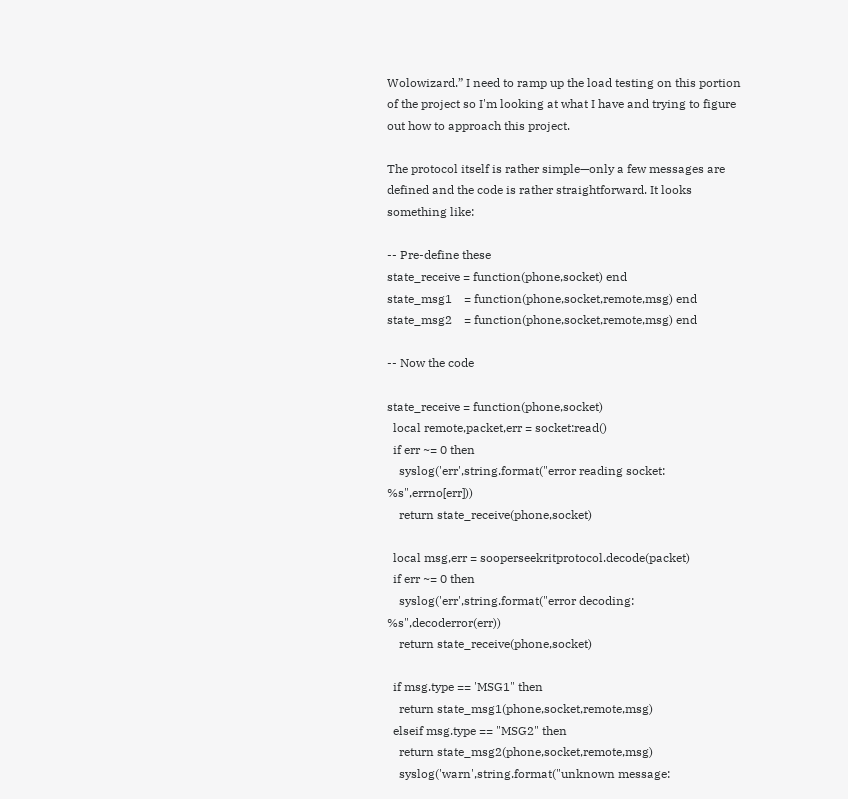Wolowizard.” I need to ramp up the load testing on this portion of the project so I'm looking at what I have and trying to figure out how to approach this project.

The protocol itself is rather simple—only a few messages are defined and the code is rather straightforward. It looks something like:

-- Pre-define these
state_receive = function(phone,socket) end
state_msg1    = function(phone,socket,remote,msg) end
state_msg2    = function(phone,socket,remote,msg) end

-- Now the code

state_receive = function(phone,socket)
  local remote,packet,err = socket:read()
  if err ~= 0 then
    syslog('err',string.format("error reading socket: %s",errno[err]))
    return state_receive(phone,socket)

  local msg,err = sooperseekritprotocol.decode(packet)
  if err ~= 0 then
    syslog('err',string.format("error decoding: %s",decoderror(err))
    return state_receive(phone,socket)

  if msg.type == 'MSG1" then
    return state_msg1(phone,socket,remote,msg)
  elseif msg.type == "MSG2" then
    return state_msg2(phone,socket,remote,msg)
    syslog('warn',string.format("unknown message: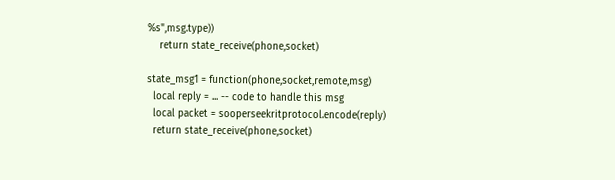%s",msg.type))
    return state_receive(phone,socket)

state_msg1 = function(phone,socket,remote,msg)
  local reply = ... -- code to handle this msg
  local packet = sooperseekritprotocol.encode(reply)
  return state_receive(phone,socket)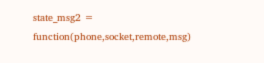state_msg2 = function(phone,socket,remote,msg)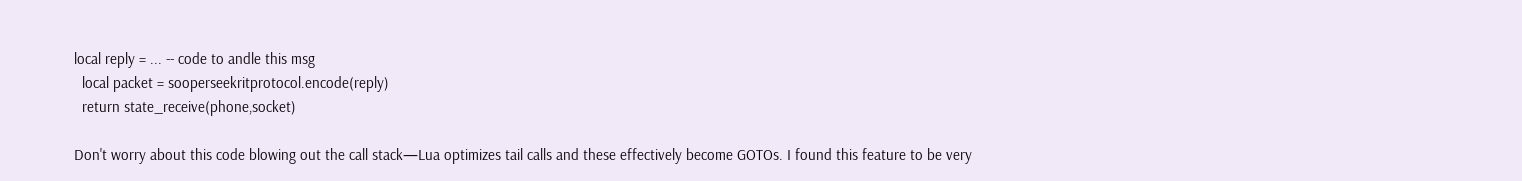local reply = ... -- code to andle this msg
  local packet = sooperseekritprotocol.encode(reply)
  return state_receive(phone,socket)

Don't worry about this code blowing out the call stack—Lua optimizes tail calls and these effectively become GOTOs. I found this feature to be very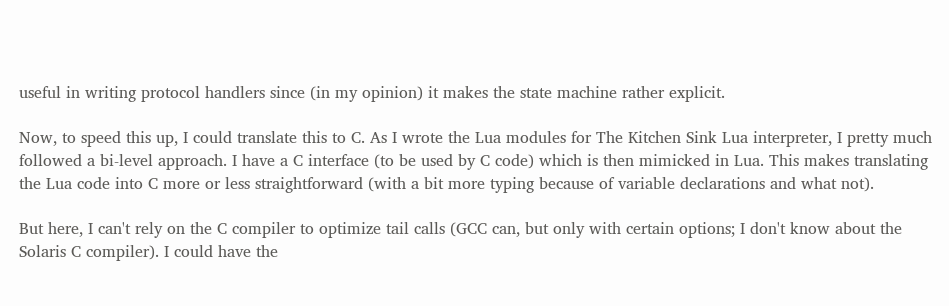useful in writing protocol handlers since (in my opinion) it makes the state machine rather explicit.

Now, to speed this up, I could translate this to C. As I wrote the Lua modules for The Kitchen Sink Lua interpreter, I pretty much followed a bi-level approach. I have a C interface (to be used by C code) which is then mimicked in Lua. This makes translating the Lua code into C more or less straightforward (with a bit more typing because of variable declarations and what not).

But here, I can't rely on the C compiler to optimize tail calls (GCC can, but only with certain options; I don't know about the Solaris C compiler). I could have the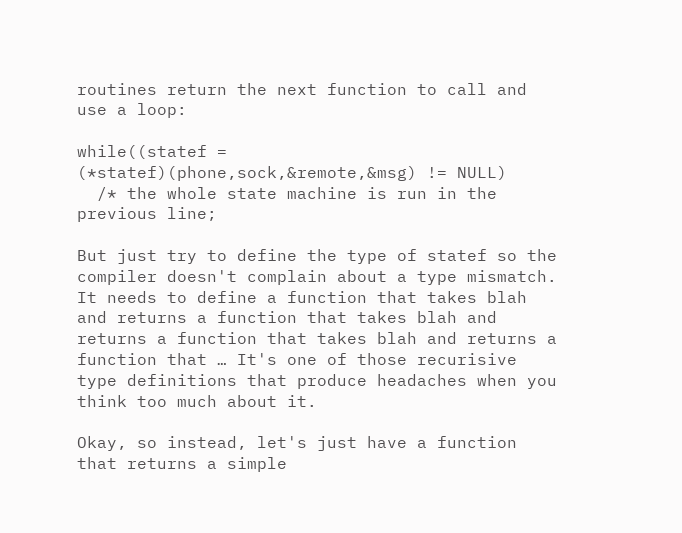routines return the next function to call and use a loop:

while((statef = (*statef)(phone,sock,&remote,&msg) != NULL)
  /* the whole state machine is run in the previous line;

But just try to define the type of statef so the compiler doesn't complain about a type mismatch. It needs to define a function that takes blah and returns a function that takes blah and returns a function that takes blah and returns a function that … It's one of those recurisive type definitions that produce headaches when you think too much about it.

Okay, so instead, let's just have a function that returns a simple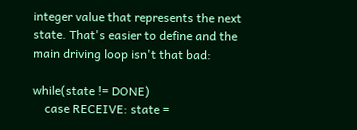integer value that represents the next state. That's easier to define and the main driving loop isn't that bad:

while(state != DONE)
    case RECEIVE: state =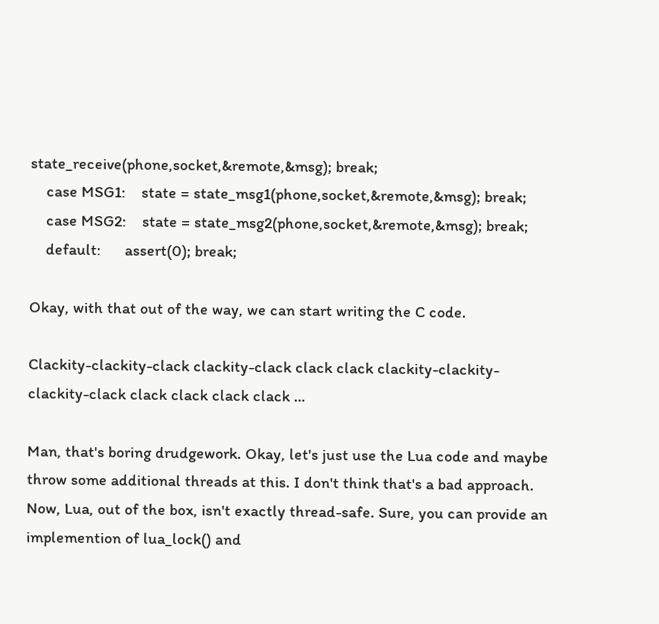state_receive(phone,socket,&remote,&msg); break;
    case MSG1:    state = state_msg1(phone,socket,&remote,&msg); break;
    case MSG2:    state = state_msg2(phone,socket,&remote,&msg); break;
    default:      assert(0); break;

Okay, with that out of the way, we can start writing the C code.

Clackity-clackity-clack clackity-clack clack clack clackity-clackity-clackity-clack clack clack clack clack …

Man, that's boring drudgework. Okay, let's just use the Lua code and maybe throw some additional threads at this. I don't think that's a bad approach. Now, Lua, out of the box, isn't exactly thread-safe. Sure, you can provide an implemention of lua_lock() and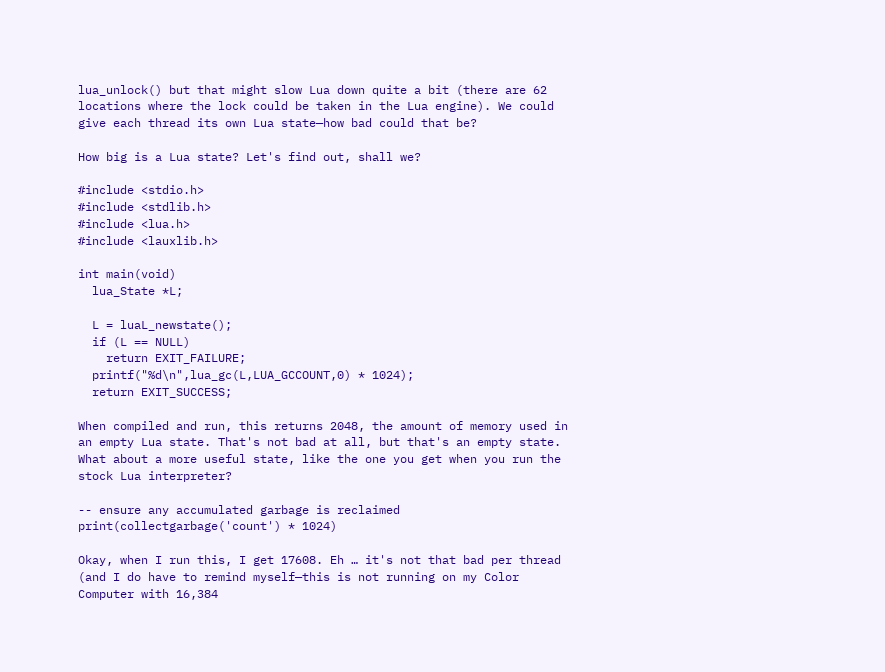lua_unlock() but that might slow Lua down quite a bit (there are 62 locations where the lock could be taken in the Lua engine). We could give each thread its own Lua state—how bad could that be?

How big is a Lua state? Let's find out, shall we?

#include <stdio.h>
#include <stdlib.h>
#include <lua.h>
#include <lauxlib.h>

int main(void)
  lua_State *L;

  L = luaL_newstate();
  if (L == NULL)
    return EXIT_FAILURE;
  printf("%d\n",lua_gc(L,LUA_GCCOUNT,0) * 1024);
  return EXIT_SUCCESS;

When compiled and run, this returns 2048, the amount of memory used in an empty Lua state. That's not bad at all, but that's an empty state. What about a more useful state, like the one you get when you run the stock Lua interpreter?

-- ensure any accumulated garbage is reclaimed
print(collectgarbage('count') * 1024)

Okay, when I run this, I get 17608. Eh … it's not that bad per thread (and I do have to remind myself—this is not running on my Color Computer with 16,384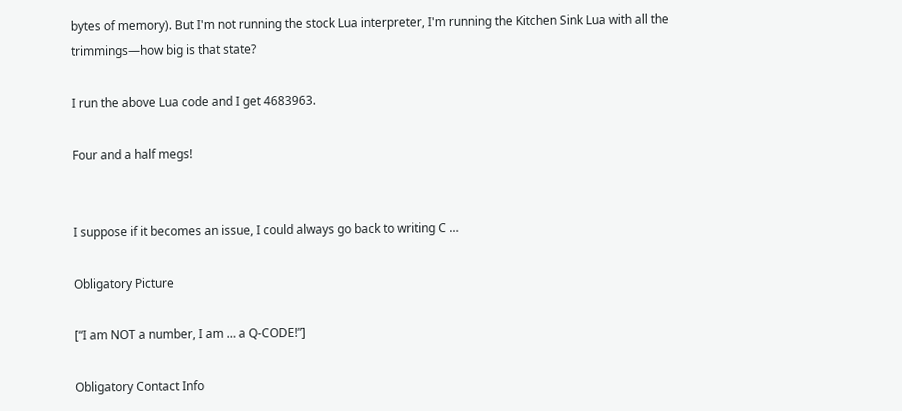bytes of memory). But I'm not running the stock Lua interpreter, I'm running the Kitchen Sink Lua with all the trimmings—how big is that state?

I run the above Lua code and I get 4683963.

Four and a half megs!


I suppose if it becomes an issue, I could always go back to writing C …

Obligatory Picture

[“I am NOT a number, I am … a Q-CODE!”]

Obligatory Contact Info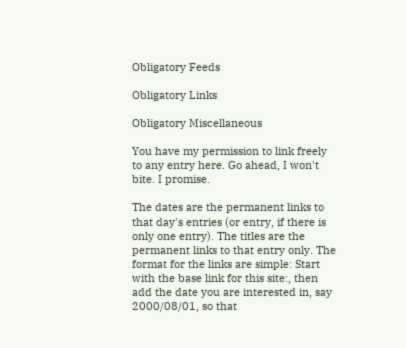Obligatory Feeds

Obligatory Links

Obligatory Miscellaneous

You have my permission to link freely to any entry here. Go ahead, I won't bite. I promise.

The dates are the permanent links to that day's entries (or entry, if there is only one entry). The titles are the permanent links to that entry only. The format for the links are simple: Start with the base link for this site:, then add the date you are interested in, say 2000/08/01, so that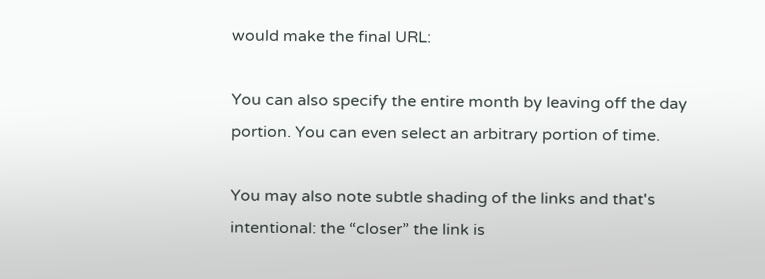would make the final URL:

You can also specify the entire month by leaving off the day portion. You can even select an arbitrary portion of time.

You may also note subtle shading of the links and that's intentional: the “closer” the link is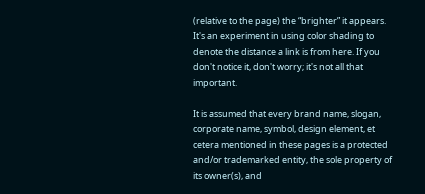(relative to the page) the “brighter” it appears. It's an experiment in using color shading to denote the distance a link is from here. If you don't notice it, don't worry; it's not all that important.

It is assumed that every brand name, slogan, corporate name, symbol, design element, et cetera mentioned in these pages is a protected and/or trademarked entity, the sole property of its owner(s), and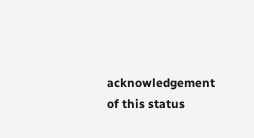acknowledgement of this status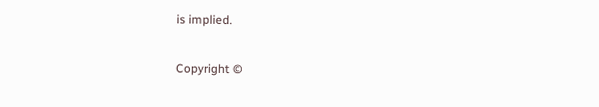is implied.

Copyright ©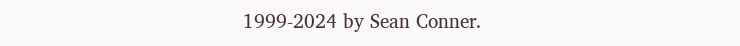1999-2024 by Sean Conner.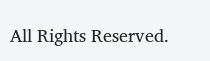All Rights Reserved.